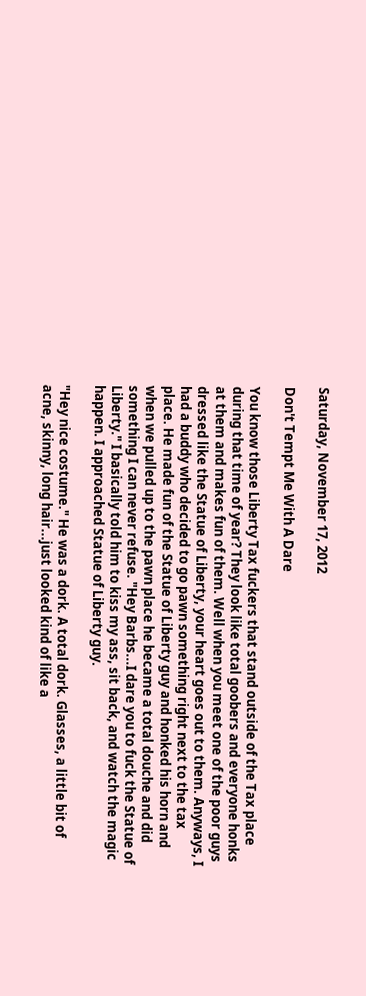Saturday, November 17, 2012

Don't Tempt Me With A Dare

You know those Liberty Tax fuckers that stand outside of the Tax place during that time of year? They look like total goobers and everyone honks at them and makes fun of them. Well when you meet one of the poor guys dressed like the Statue of Liberty, your heart goes out to them. Anyways, I had a buddy who decided to go pawn something right next to the tax place. He made fun of the Statue of Liberty guy and honked his horn and when we pulled up to the pawn place he became a total douche and did something I can never refuse. "Hey Barbs...I dare you to fuck the Statue of Liberty." I basically told him to kiss my ass, sit back, and watch the magic happen. I approached Statue of Liberty guy.

"Hey nice costume." He was a dork. A total dork. Glasses, a little bit of acne, skinny, long hair...just looked kind of like a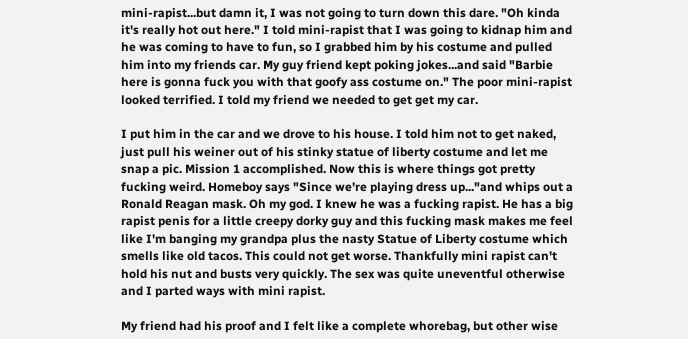mini-rapist...but damn it, I was not going to turn down this dare. "Oh kinda it's really hot out here." I told mini-rapist that I was going to kidnap him and he was coming to have to fun, so I grabbed him by his costume and pulled him into my friends car. My guy friend kept poking jokes...and said "Barbie here is gonna fuck you with that goofy ass costume on." The poor mini-rapist looked terrified. I told my friend we needed to get get my car.

I put him in the car and we drove to his house. I told him not to get naked, just pull his weiner out of his stinky statue of liberty costume and let me snap a pic. Mission 1 accomplished. Now this is where things got pretty fucking weird. Homeboy says "Since we're playing dress up..."and whips out a Ronald Reagan mask. Oh my god. I knew he was a fucking rapist. He has a big rapist penis for a little creepy dorky guy and this fucking mask makes me feel like I'm banging my grandpa plus the nasty Statue of Liberty costume which smells like old tacos. This could not get worse. Thankfully mini rapist can't hold his nut and busts very quickly. The sex was quite uneventful otherwise and I parted ways with mini rapist.

My friend had his proof and I felt like a complete whorebag, but other wise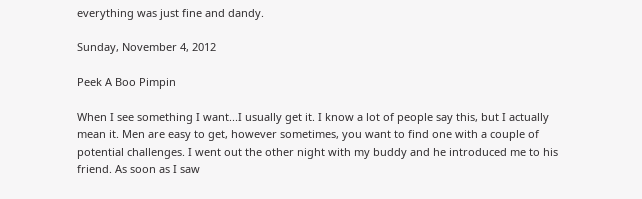everything was just fine and dandy.

Sunday, November 4, 2012

Peek A Boo Pimpin

When I see something I want...I usually get it. I know a lot of people say this, but I actually mean it. Men are easy to get, however sometimes, you want to find one with a couple of potential challenges. I went out the other night with my buddy and he introduced me to his friend. As soon as I saw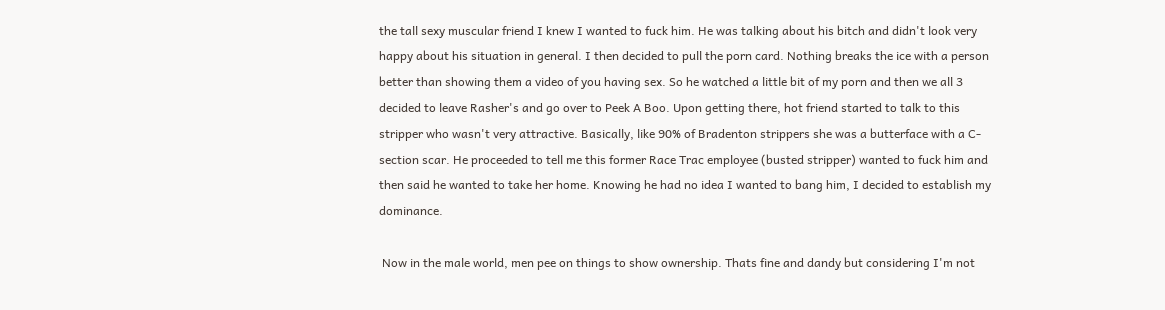the tall sexy muscular friend I knew I wanted to fuck him. He was talking about his bitch and didn't look very happy about his situation in general. I then decided to pull the porn card. Nothing breaks the ice with a person better than showing them a video of you having sex. So he watched a little bit of my porn and then we all 3 decided to leave Rasher's and go over to Peek A Boo. Upon getting there, hot friend started to talk to this stripper who wasn't very attractive. Basically, like 90% of Bradenton strippers she was a butterface with a C-section scar. He proceeded to tell me this former Race Trac employee (busted stripper) wanted to fuck him and then said he wanted to take her home. Knowing he had no idea I wanted to bang him, I decided to establish my dominance.

 Now in the male world, men pee on things to show ownership. Thats fine and dandy but considering I'm not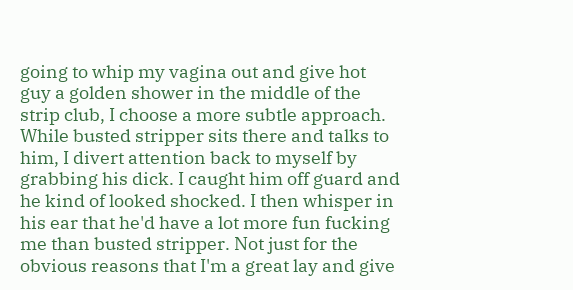going to whip my vagina out and give hot guy a golden shower in the middle of the strip club, I choose a more subtle approach. While busted stripper sits there and talks to him, I divert attention back to myself by grabbing his dick. I caught him off guard and he kind of looked shocked. I then whisper in his ear that he'd have a lot more fun fucking me than busted stripper. Not just for the obvious reasons that I'm a great lay and give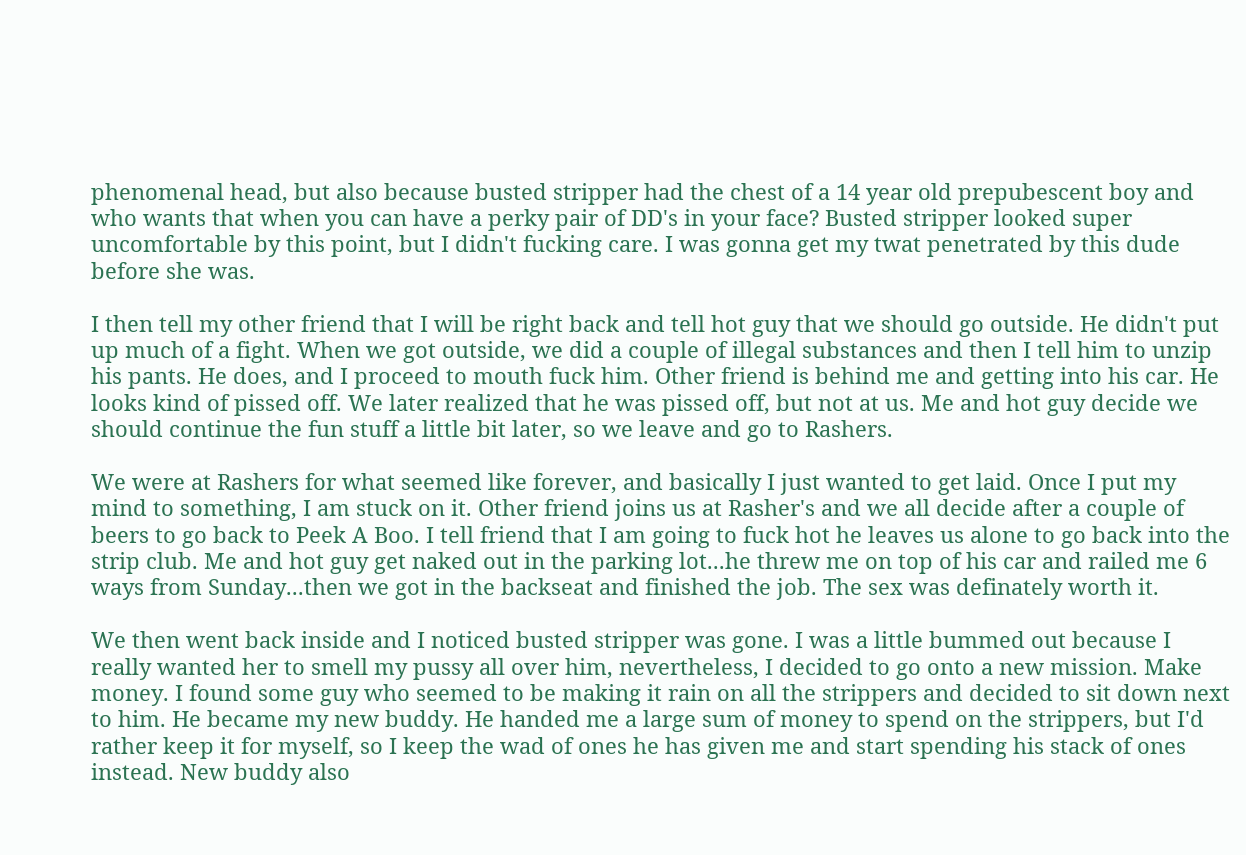phenomenal head, but also because busted stripper had the chest of a 14 year old prepubescent boy and who wants that when you can have a perky pair of DD's in your face? Busted stripper looked super uncomfortable by this point, but I didn't fucking care. I was gonna get my twat penetrated by this dude before she was.

I then tell my other friend that I will be right back and tell hot guy that we should go outside. He didn't put up much of a fight. When we got outside, we did a couple of illegal substances and then I tell him to unzip his pants. He does, and I proceed to mouth fuck him. Other friend is behind me and getting into his car. He looks kind of pissed off. We later realized that he was pissed off, but not at us. Me and hot guy decide we should continue the fun stuff a little bit later, so we leave and go to Rashers.

We were at Rashers for what seemed like forever, and basically I just wanted to get laid. Once I put my mind to something, I am stuck on it. Other friend joins us at Rasher's and we all decide after a couple of beers to go back to Peek A Boo. I tell friend that I am going to fuck hot he leaves us alone to go back into the strip club. Me and hot guy get naked out in the parking lot...he threw me on top of his car and railed me 6 ways from Sunday...then we got in the backseat and finished the job. The sex was definately worth it.

We then went back inside and I noticed busted stripper was gone. I was a little bummed out because I really wanted her to smell my pussy all over him, nevertheless, I decided to go onto a new mission. Make money. I found some guy who seemed to be making it rain on all the strippers and decided to sit down next to him. He became my new buddy. He handed me a large sum of money to spend on the strippers, but I'd rather keep it for myself, so I keep the wad of ones he has given me and start spending his stack of ones instead. New buddy also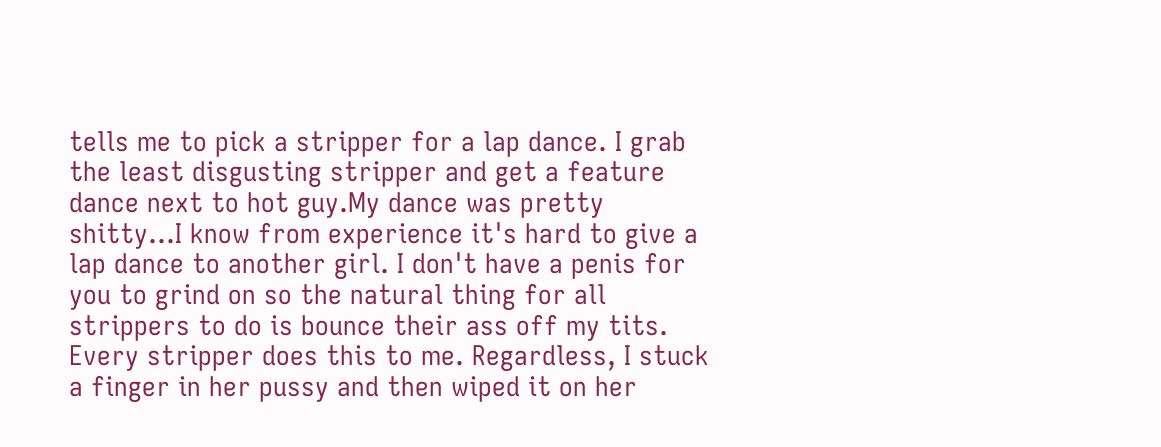tells me to pick a stripper for a lap dance. I grab the least disgusting stripper and get a feature dance next to hot guy.My dance was pretty shitty...I know from experience it's hard to give a lap dance to another girl. I don't have a penis for you to grind on so the natural thing for all strippers to do is bounce their ass off my tits. Every stripper does this to me. Regardless, I stuck a finger in her pussy and then wiped it on her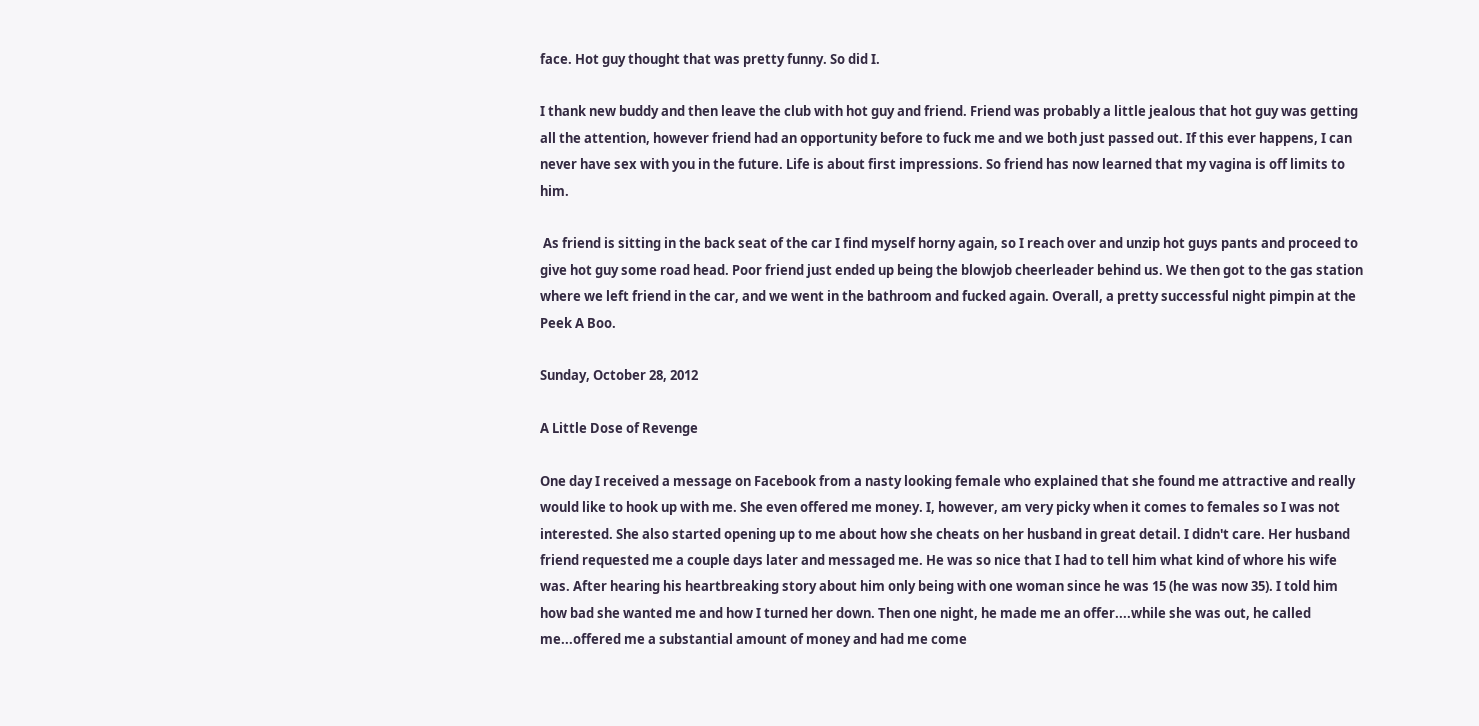face. Hot guy thought that was pretty funny. So did I.

I thank new buddy and then leave the club with hot guy and friend. Friend was probably a little jealous that hot guy was getting all the attention, however friend had an opportunity before to fuck me and we both just passed out. If this ever happens, I can never have sex with you in the future. Life is about first impressions. So friend has now learned that my vagina is off limits to him.

 As friend is sitting in the back seat of the car I find myself horny again, so I reach over and unzip hot guys pants and proceed to give hot guy some road head. Poor friend just ended up being the blowjob cheerleader behind us. We then got to the gas station where we left friend in the car, and we went in the bathroom and fucked again. Overall, a pretty successful night pimpin at the Peek A Boo.

Sunday, October 28, 2012

A Little Dose of Revenge

One day I received a message on Facebook from a nasty looking female who explained that she found me attractive and really would like to hook up with me. She even offered me money. I, however, am very picky when it comes to females so I was not interested. She also started opening up to me about how she cheats on her husband in great detail. I didn't care. Her husband friend requested me a couple days later and messaged me. He was so nice that I had to tell him what kind of whore his wife was. After hearing his heartbreaking story about him only being with one woman since he was 15 (he was now 35). I told him how bad she wanted me and how I turned her down. Then one night, he made me an offer....while she was out, he called me...offered me a substantial amount of money and had me come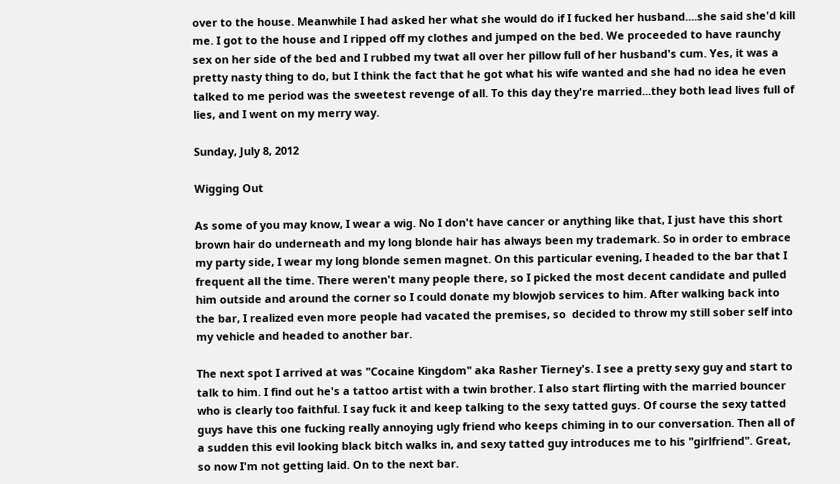over to the house. Meanwhile I had asked her what she would do if I fucked her husband....she said she'd kill me. I got to the house and I ripped off my clothes and jumped on the bed. We proceeded to have raunchy sex on her side of the bed and I rubbed my twat all over her pillow full of her husband's cum. Yes, it was a pretty nasty thing to do, but I think the fact that he got what his wife wanted and she had no idea he even talked to me period was the sweetest revenge of all. To this day they're married...they both lead lives full of lies, and I went on my merry way.

Sunday, July 8, 2012

Wigging Out

As some of you may know, I wear a wig. No I don't have cancer or anything like that, I just have this short brown hair do underneath and my long blonde hair has always been my trademark. So in order to embrace my party side, I wear my long blonde semen magnet. On this particular evening, I headed to the bar that I frequent all the time. There weren't many people there, so I picked the most decent candidate and pulled him outside and around the corner so I could donate my blowjob services to him. After walking back into the bar, I realized even more people had vacated the premises, so  decided to throw my still sober self into my vehicle and headed to another bar.

The next spot I arrived at was "Cocaine Kingdom" aka Rasher Tierney's. I see a pretty sexy guy and start to talk to him. I find out he's a tattoo artist with a twin brother. I also start flirting with the married bouncer who is clearly too faithful. I say fuck it and keep talking to the sexy tatted guys. Of course the sexy tatted guys have this one fucking really annoying ugly friend who keeps chiming in to our conversation. Then all of a sudden this evil looking black bitch walks in, and sexy tatted guy introduces me to his "girlfriend". Great, so now I'm not getting laid. On to the next bar.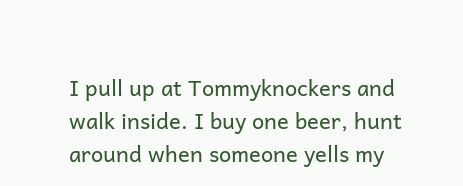I pull up at Tommyknockers and walk inside. I buy one beer, hunt around when someone yells my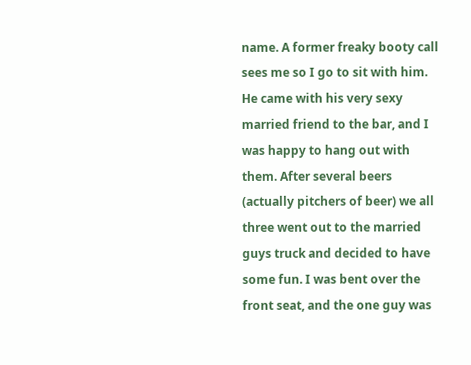name. A former freaky booty call sees me so I go to sit with him. He came with his very sexy married friend to the bar, and I was happy to hang out with them. After several beers (actually pitchers of beer) we all three went out to the married guys truck and decided to have some fun. I was bent over the front seat, and the one guy was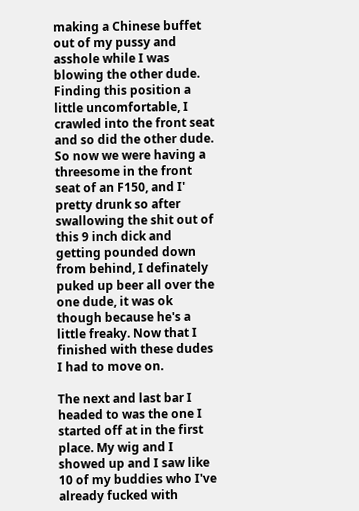making a Chinese buffet out of my pussy and asshole while I was blowing the other dude. Finding this position a little uncomfortable, I crawled into the front seat and so did the other dude. So now we were having a threesome in the front seat of an F150, and I' pretty drunk so after swallowing the shit out of this 9 inch dick and getting pounded down from behind, I definately puked up beer all over the one dude, it was ok though because he's a little freaky. Now that I finished with these dudes I had to move on.

The next and last bar I headed to was the one I started off at in the first place. My wig and I showed up and I saw like 10 of my buddies who I've already fucked with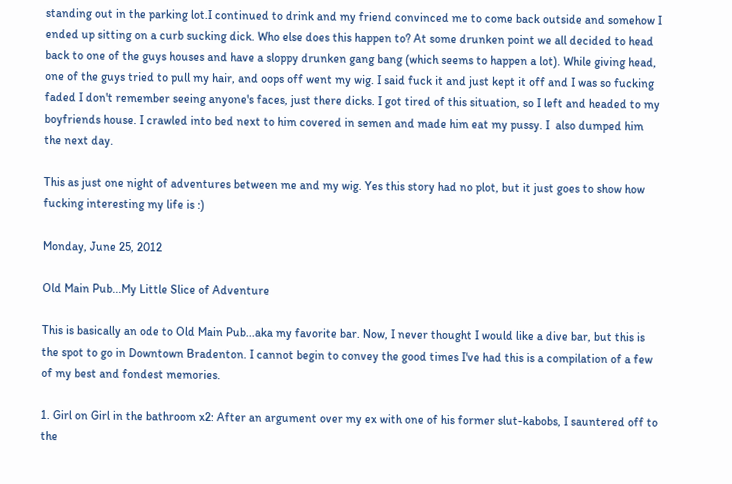standing out in the parking lot.I continued to drink and my friend convinced me to come back outside and somehow I ended up sitting on a curb sucking dick. Who else does this happen to? At some drunken point we all decided to head back to one of the guys houses and have a sloppy drunken gang bang (which seems to happen a lot). While giving head, one of the guys tried to pull my hair, and oops off went my wig. I said fuck it and just kept it off and I was so fucking faded I don't remember seeing anyone's faces, just there dicks. I got tired of this situation, so I left and headed to my boyfriends house. I crawled into bed next to him covered in semen and made him eat my pussy. I  also dumped him the next day.

This as just one night of adventures between me and my wig. Yes this story had no plot, but it just goes to show how fucking interesting my life is :)

Monday, June 25, 2012

Old Main Pub...My Little Slice of Adventure

This is basically an ode to Old Main Pub...aka my favorite bar. Now, I never thought I would like a dive bar, but this is the spot to go in Downtown Bradenton. I cannot begin to convey the good times I've had this is a compilation of a few of my best and fondest memories.

1. Girl on Girl in the bathroom x2: After an argument over my ex with one of his former slut-kabobs, I sauntered off to the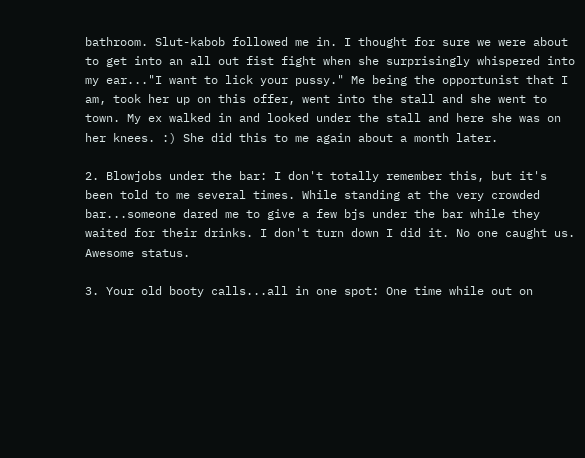bathroom. Slut-kabob followed me in. I thought for sure we were about to get into an all out fist fight when she surprisingly whispered into my ear..."I want to lick your pussy." Me being the opportunist that I am, took her up on this offer, went into the stall and she went to town. My ex walked in and looked under the stall and here she was on her knees. :) She did this to me again about a month later.

2. Blowjobs under the bar: I don't totally remember this, but it's been told to me several times. While standing at the very crowded bar...someone dared me to give a few bjs under the bar while they waited for their drinks. I don't turn down I did it. No one caught us. Awesome status.

3. Your old booty calls...all in one spot: One time while out on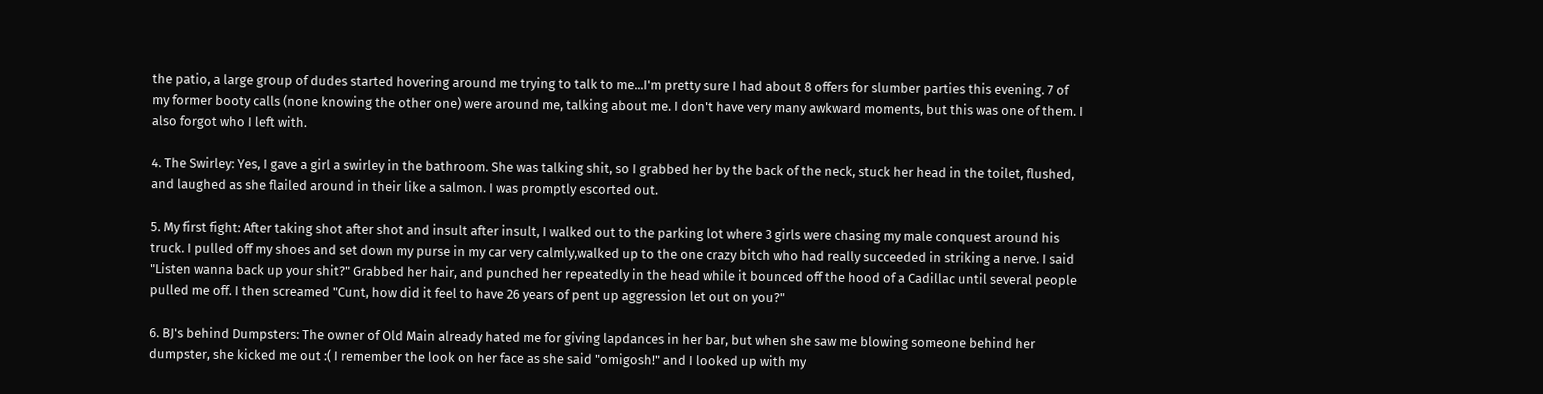the patio, a large group of dudes started hovering around me trying to talk to me...I'm pretty sure I had about 8 offers for slumber parties this evening. 7 of my former booty calls (none knowing the other one) were around me, talking about me. I don't have very many awkward moments, but this was one of them. I also forgot who I left with.

4. The Swirley: Yes, I gave a girl a swirley in the bathroom. She was talking shit, so I grabbed her by the back of the neck, stuck her head in the toilet, flushed, and laughed as she flailed around in their like a salmon. I was promptly escorted out.

5. My first fight: After taking shot after shot and insult after insult, I walked out to the parking lot where 3 girls were chasing my male conquest around his truck. I pulled off my shoes and set down my purse in my car very calmly,walked up to the one crazy bitch who had really succeeded in striking a nerve. I said "Listen wanna back up your shit?" Grabbed her hair, and punched her repeatedly in the head while it bounced off the hood of a Cadillac until several people pulled me off. I then screamed "Cunt, how did it feel to have 26 years of pent up aggression let out on you?"

6. BJ's behind Dumpsters: The owner of Old Main already hated me for giving lapdances in her bar, but when she saw me blowing someone behind her dumpster, she kicked me out :( I remember the look on her face as she said "omigosh!" and I looked up with my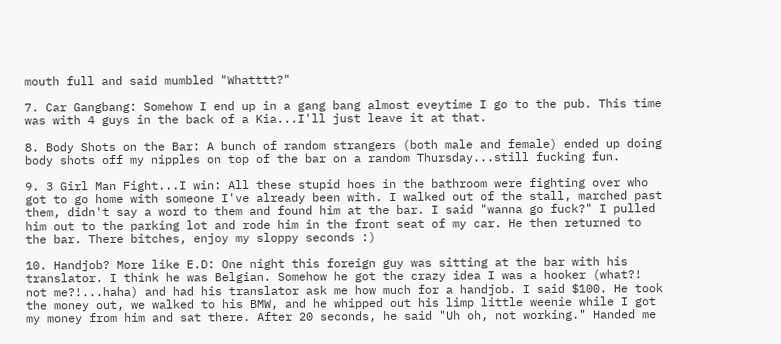mouth full and said mumbled "Whatttt?"

7. Car Gangbang: Somehow I end up in a gang bang almost eveytime I go to the pub. This time was with 4 guys in the back of a Kia...I'll just leave it at that.

8. Body Shots on the Bar: A bunch of random strangers (both male and female) ended up doing body shots off my nipples on top of the bar on a random Thursday...still fucking fun.

9. 3 Girl Man Fight...I win: All these stupid hoes in the bathroom were fighting over who got to go home with someone I've already been with. I walked out of the stall, marched past them, didn't say a word to them and found him at the bar. I said "wanna go fuck?" I pulled him out to the parking lot and rode him in the front seat of my car. He then returned to the bar. There bitches, enjoy my sloppy seconds :)

10. Handjob? More like E.D: One night this foreign guy was sitting at the bar with his translator. I think he was Belgian. Somehow he got the crazy idea I was a hooker (what?! not me?!...haha) and had his translator ask me how much for a handjob. I said $100. He took the money out, we walked to his BMW, and he whipped out his limp little weenie while I got my money from him and sat there. After 20 seconds, he said "Uh oh, not working." Handed me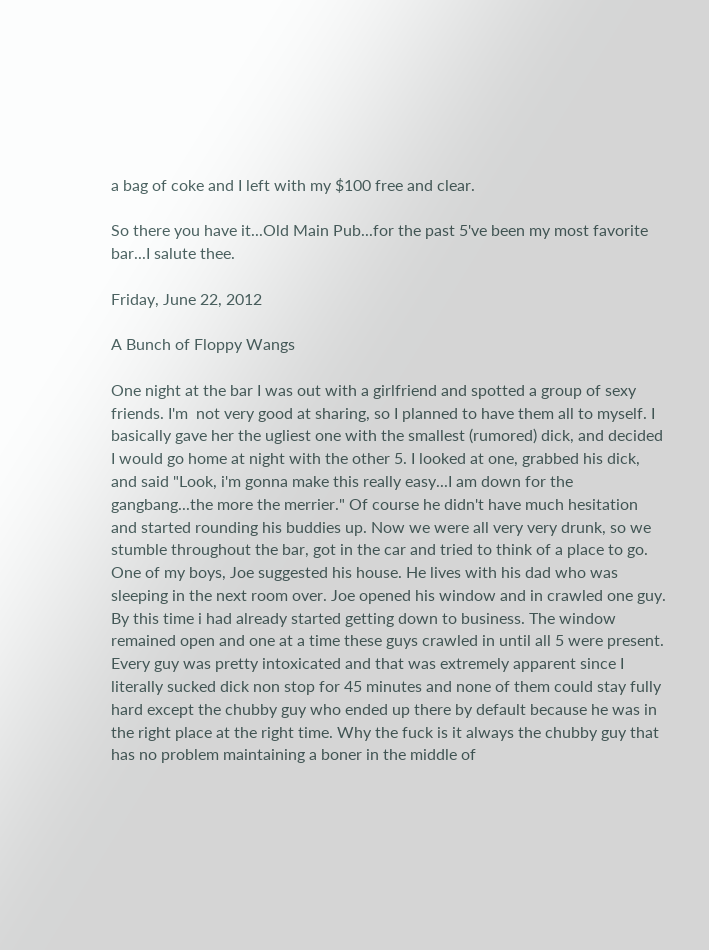a bag of coke and I left with my $100 free and clear.

So there you have it...Old Main Pub...for the past 5've been my most favorite bar...I salute thee.

Friday, June 22, 2012

A Bunch of Floppy Wangs

One night at the bar I was out with a girlfriend and spotted a group of sexy friends. I'm  not very good at sharing, so I planned to have them all to myself. I basically gave her the ugliest one with the smallest (rumored) dick, and decided I would go home at night with the other 5. I looked at one, grabbed his dick, and said "Look, i'm gonna make this really easy...I am down for the gangbang...the more the merrier." Of course he didn't have much hesitation and started rounding his buddies up. Now we were all very very drunk, so we stumble throughout the bar, got in the car and tried to think of a place to go. One of my boys, Joe suggested his house. He lives with his dad who was sleeping in the next room over. Joe opened his window and in crawled one guy. By this time i had already started getting down to business. The window remained open and one at a time these guys crawled in until all 5 were present. Every guy was pretty intoxicated and that was extremely apparent since I literally sucked dick non stop for 45 minutes and none of them could stay fully hard except the chubby guy who ended up there by default because he was in the right place at the right time. Why the fuck is it always the chubby guy that has no problem maintaining a boner in the middle of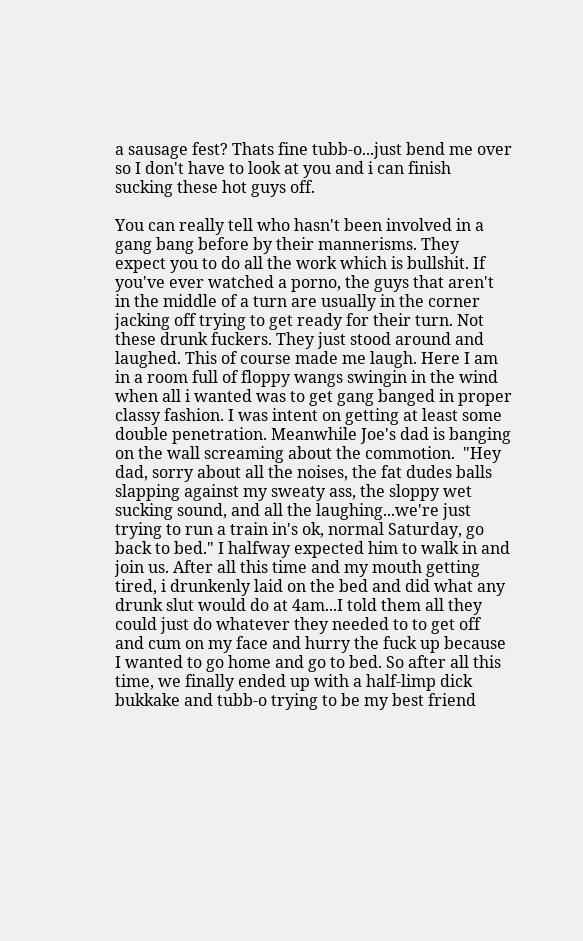a sausage fest? Thats fine tubb-o...just bend me over so I don't have to look at you and i can finish sucking these hot guys off.

You can really tell who hasn't been involved in a gang bang before by their mannerisms. They expect you to do all the work which is bullshit. If you've ever watched a porno, the guys that aren't in the middle of a turn are usually in the corner jacking off trying to get ready for their turn. Not these drunk fuckers. They just stood around and laughed. This of course made me laugh. Here I am in a room full of floppy wangs swingin in the wind when all i wanted was to get gang banged in proper classy fashion. I was intent on getting at least some double penetration. Meanwhile Joe's dad is banging on the wall screaming about the commotion.  "Hey dad, sorry about all the noises, the fat dudes balls slapping against my sweaty ass, the sloppy wet sucking sound, and all the laughing...we're just trying to run a train in's ok, normal Saturday, go back to bed." I halfway expected him to walk in and join us. After all this time and my mouth getting tired, i drunkenly laid on the bed and did what any drunk slut would do at 4am...I told them all they could just do whatever they needed to to get off and cum on my face and hurry the fuck up because I wanted to go home and go to bed. So after all this time, we finally ended up with a half-limp dick bukkake and tubb-o trying to be my best friend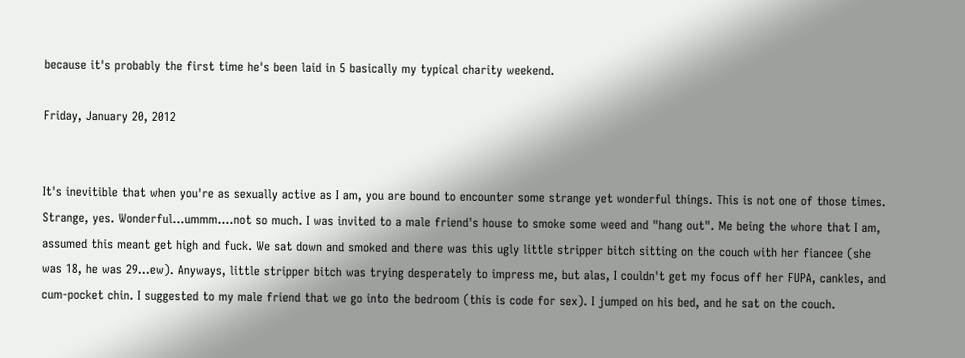because it's probably the first time he's been laid in 5 basically my typical charity weekend.

Friday, January 20, 2012


It's inevitible that when you're as sexually active as I am, you are bound to encounter some strange yet wonderful things. This is not one of those times. Strange, yes. Wonderful...ummm....not so much. I was invited to a male friend's house to smoke some weed and "hang out". Me being the whore that I am, assumed this meant get high and fuck. We sat down and smoked and there was this ugly little stripper bitch sitting on the couch with her fiancee (she was 18, he was 29...ew). Anyways, little stripper bitch was trying desperately to impress me, but alas, I couldn't get my focus off her FUPA, cankles, and cum-pocket chin. I suggested to my male friend that we go into the bedroom (this is code for sex). I jumped on his bed, and he sat on the couch.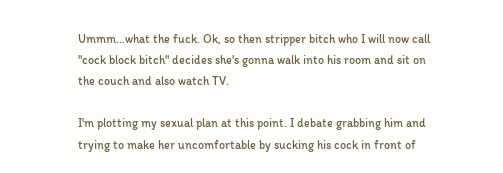Ummm...what the fuck. Ok, so then stripper bitch who I will now call "cock block bitch" decides she's gonna walk into his room and sit on the couch and also watch TV.

I'm plotting my sexual plan at this point. I debate grabbing him and trying to make her uncomfortable by sucking his cock in front of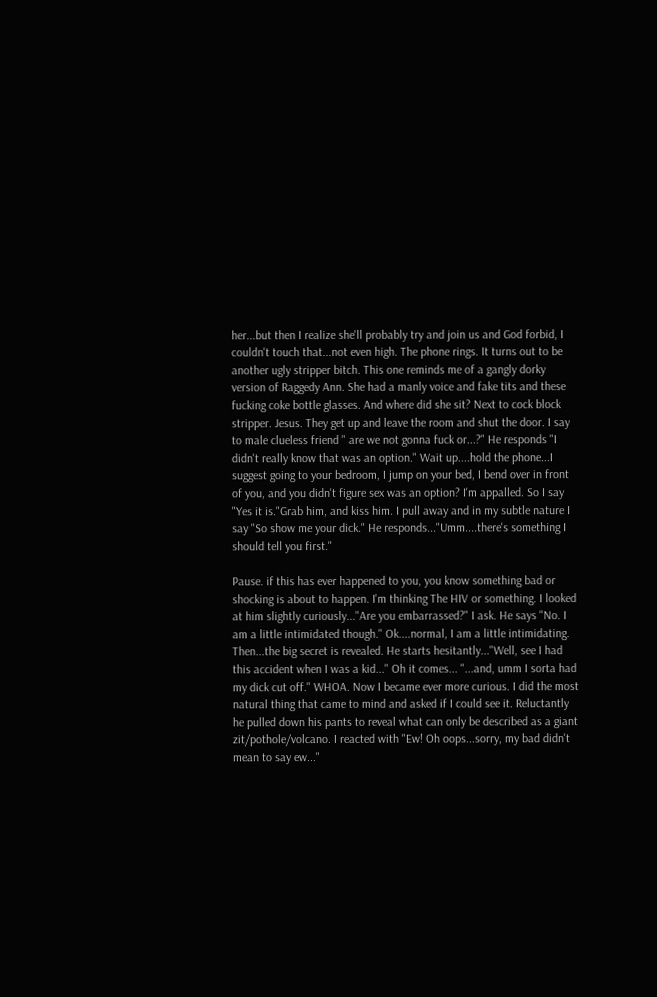her...but then I realize she'll probably try and join us and God forbid, I couldn't touch that...not even high. The phone rings. It turns out to be another ugly stripper bitch. This one reminds me of a gangly dorky version of Raggedy Ann. She had a manly voice and fake tits and these fucking coke bottle glasses. And where did she sit? Next to cock block stripper. Jesus. They get up and leave the room and shut the door. I say to male clueless friend " are we not gonna fuck or...?" He responds "I didn't really know that was an option." Wait up....hold the phone...I suggest going to your bedroom, I jump on your bed, I bend over in front of you, and you didn't figure sex was an option? I'm appalled. So I say "Yes it is."Grab him, and kiss him. I pull away and in my subtle nature I say "So show me your dick." He responds..."Umm....there's something I should tell you first."

Pause. if this has ever happened to you, you know something bad or shocking is about to happen. I'm thinking The HIV or something. I looked at him slightly curiously..."Are you embarrassed?" I ask. He says "No. I am a little intimidated though." Ok....normal, I am a little intimidating. Then...the big secret is revealed. He starts hesitantly..."Well, see I had this accident when I was a kid..." Oh it comes... "...and, umm I sorta had my dick cut off." WHOA. Now I became ever more curious. I did the most natural thing that came to mind and asked if I could see it. Reluctantly he pulled down his pants to reveal what can only be described as a giant zit/pothole/volcano. I reacted with "Ew! Oh oops...sorry, my bad didn't mean to say ew..."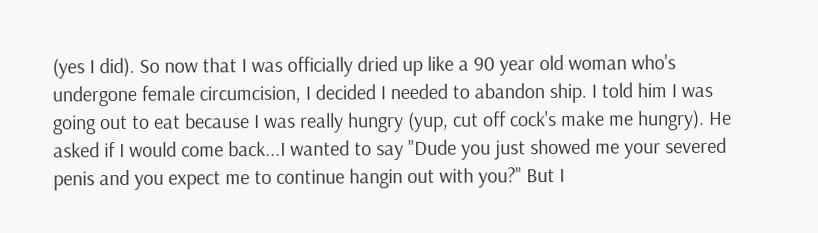(yes I did). So now that I was officially dried up like a 90 year old woman who's undergone female circumcision, I decided I needed to abandon ship. I told him I was going out to eat because I was really hungry (yup, cut off cock's make me hungry). He asked if I would come back...I wanted to say "Dude you just showed me your severed penis and you expect me to continue hangin out with you?" But I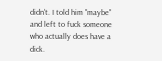didn't. I told him "maybe" and left to fuck someone who actually does have a dick.